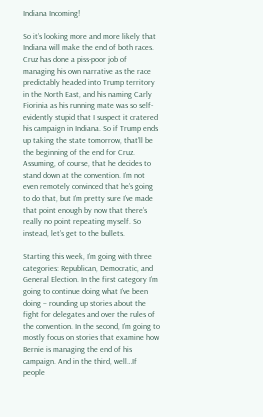Indiana Incoming!

So it’s looking more and more likely that Indiana will make the end of both races. Cruz has done a piss-poor job of managing his own narrative as the race predictably headed into Trump territory in the North East, and his naming Carly Fiorinia as his running mate was so self-evidently stupid that I suspect it cratered his campaign in Indiana. So if Trump ends up taking the state tomorrow, that’ll be the beginning of the end for Cruz. Assuming, of course, that he decides to stand down at the convention. I’m not even remotely convinced that he’s going to do that, but I’m pretty sure I’ve made that point enough by now that there’s really no point repeating myself. So instead, let’s get to the bullets.

Starting this week, I’m going with three categories: Republican, Democratic, and General Election. In the first category I’m going to continue doing what I’ve been doing – rounding up stories about the fight for delegates and over the rules of the convention. In the second, I’m going to mostly focus on stories that examine how Bernie is managing the end of his campaign. And in the third, well…If people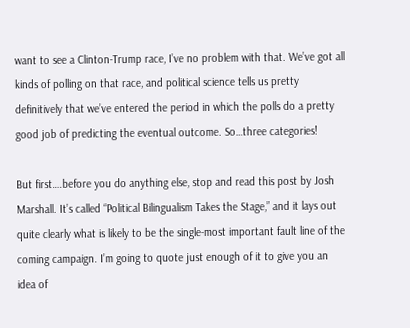want to see a Clinton-Trump race, I’ve no problem with that. We’ve got all kinds of polling on that race, and political science tells us pretty definitively that we’ve entered the period in which the polls do a pretty good job of predicting the eventual outcome. So…three categories!

But first….before you do anything else, stop and read this post by Josh Marshall. It’s called “Political Bilingualism Takes the Stage,” and it lays out quite clearly what is likely to be the single-most important fault line of the coming campaign. I’m going to quote just enough of it to give you an idea of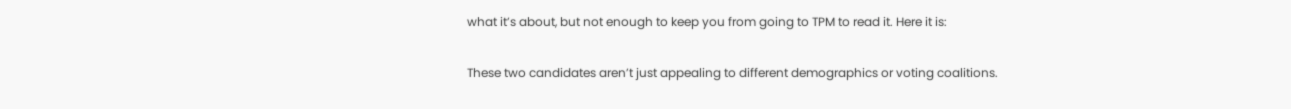what it’s about, but not enough to keep you from going to TPM to read it. Here it is:

These two candidates aren’t just appealing to different demographics or voting coalitions.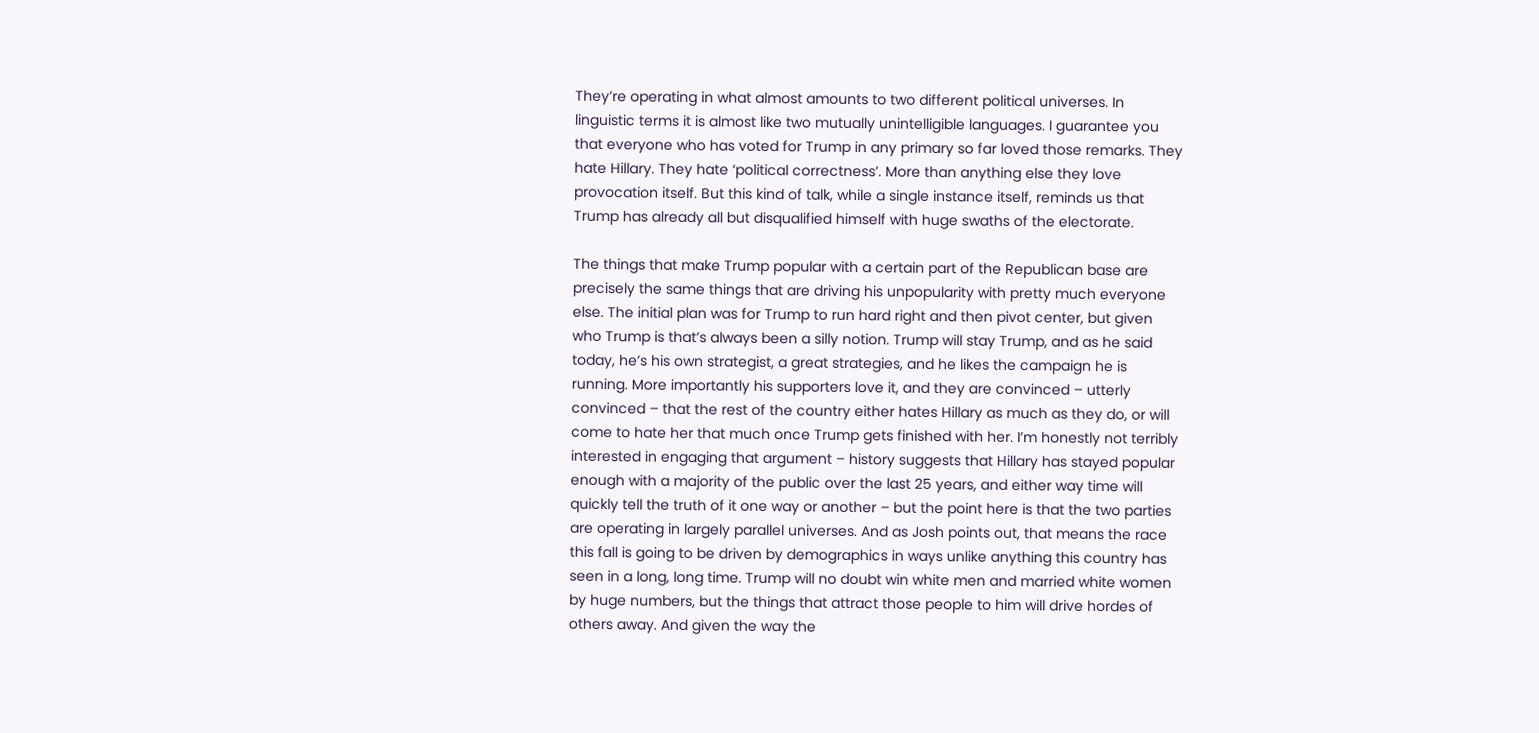They’re operating in what almost amounts to two different political universes. In linguistic terms it is almost like two mutually unintelligible languages. I guarantee you that everyone who has voted for Trump in any primary so far loved those remarks. They hate Hillary. They hate ‘political correctness’. More than anything else they love provocation itself. But this kind of talk, while a single instance itself, reminds us that Trump has already all but disqualified himself with huge swaths of the electorate.

The things that make Trump popular with a certain part of the Republican base are precisely the same things that are driving his unpopularity with pretty much everyone else. The initial plan was for Trump to run hard right and then pivot center, but given who Trump is that’s always been a silly notion. Trump will stay Trump, and as he said today, he’s his own strategist, a great strategies, and he likes the campaign he is running. More importantly his supporters love it, and they are convinced – utterly convinced – that the rest of the country either hates Hillary as much as they do, or will come to hate her that much once Trump gets finished with her. I’m honestly not terribly interested in engaging that argument – history suggests that Hillary has stayed popular enough with a majority of the public over the last 25 years, and either way time will quickly tell the truth of it one way or another – but the point here is that the two parties are operating in largely parallel universes. And as Josh points out, that means the race this fall is going to be driven by demographics in ways unlike anything this country has seen in a long, long time. Trump will no doubt win white men and married white women by huge numbers, but the things that attract those people to him will drive hordes of others away. And given the way the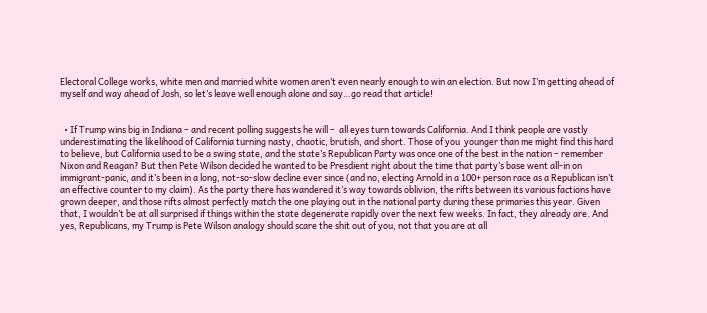Electoral College works, white men and married white women aren’t even nearly enough to win an election. But now I’m getting ahead of myself and way ahead of Josh, so let’s leave well enough alone and say…go read that article!


  • If Trump wins big in Indiana – and recent polling suggests he will –  all eyes turn towards California. And I think people are vastly underestimating the likelihood of California turning nasty, chaotic, brutish, and short. Those of you  younger than me might find this hard to believe, but California used to be a swing state, and the state’s Republican Party was once one of the best in the nation – remember Nixon and Reagan? But then Pete Wilson decided he wanted to be Presdient right about the time that party’s base went all-in on immigrant-panic, and it’s been in a long, not-so-slow decline ever since (and no, electing Arnold in a 100+ person race as a Republican isn’t an effective counter to my claim). As the party there has wandered it’s way towards oblivion, the rifts between its various factions have grown deeper, and those rifts almost perfectly match the one playing out in the national party during these primaries this year. Given that, I wouldn’t be at all surprised if things within the state degenerate rapidly over the next few weeks. In fact, they already are. And yes, Republicans, my Trump is Pete Wilson analogy should scare the shit out of you, not that you are at all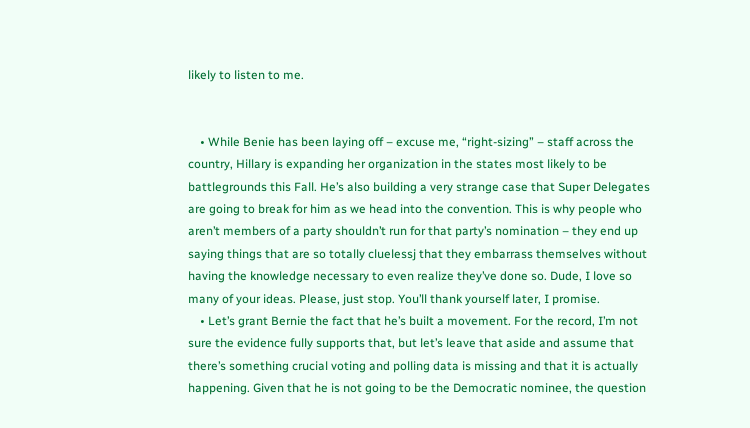likely to listen to me.


    • While Benie has been laying off – excuse me, “right-sizing” – staff across the country, Hillary is expanding her organization in the states most likely to be battlegrounds this Fall. He’s also building a very strange case that Super Delegates are going to break for him as we head into the convention. This is why people who aren’t members of a party shouldn’t run for that party’s nomination – they end up saying things that are so totally cluelessj that they embarrass themselves without having the knowledge necessary to even realize they’ve done so. Dude, I love so many of your ideas. Please, just stop. You’ll thank yourself later, I promise.
    • Let’s grant Bernie the fact that he’s built a movement. For the record, I’m not sure the evidence fully supports that, but let’s leave that aside and assume that there’s something crucial voting and polling data is missing and that it is actually happening. Given that he is not going to be the Democratic nominee, the question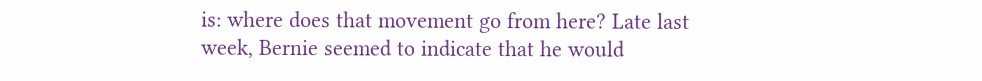is: where does that movement go from here? Late last week, Bernie seemed to indicate that he would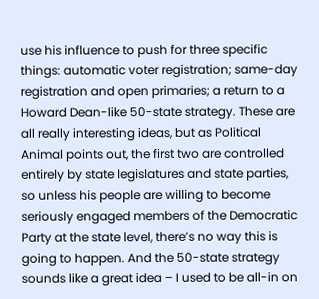use his influence to push for three specific things: automatic voter registration; same-day registration and open primaries; a return to a Howard Dean-like 50-state strategy. These are all really interesting ideas, but as Political Animal points out, the first two are controlled entirely by state legislatures and state parties, so unless his people are willing to become seriously engaged members of the Democratic Party at the state level, there’s no way this is going to happen. And the 50-state strategy sounds like a great idea – I used to be all-in on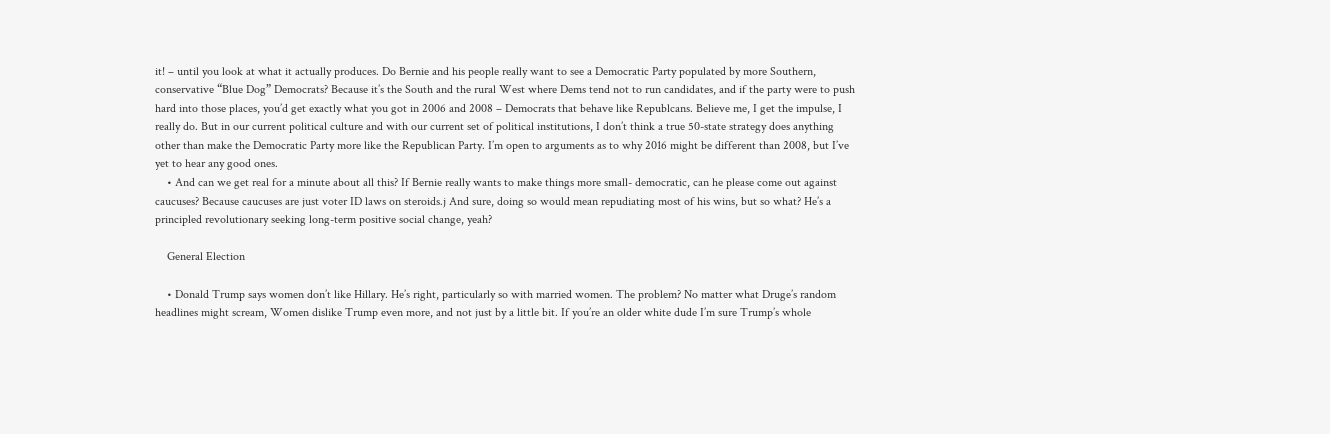it! – until you look at what it actually produces. Do Bernie and his people really want to see a Democratic Party populated by more Southern, conservative “Blue Dog” Democrats? Because it’s the South and the rural West where Dems tend not to run candidates, and if the party were to push hard into those places, you’d get exactly what you got in 2006 and 2008 – Democrats that behave like Republcans. Believe me, I get the impulse, I really do. But in our current political culture and with our current set of political institutions, I don’t think a true 50-state strategy does anything other than make the Democratic Party more like the Republican Party. I’m open to arguments as to why 2016 might be different than 2008, but I’ve yet to hear any good ones.
    • And can we get real for a minute about all this? If Bernie really wants to make things more small- democratic, can he please come out against caucuses? Because caucuses are just voter ID laws on steroids.j And sure, doing so would mean repudiating most of his wins, but so what? He’s a principled revolutionary seeking long-term positive social change, yeah?

    General Election

    • Donald Trump says women don’t like Hillary. He’s right, particularly so with married women. The problem? No matter what Druge’s random headlines might scream, Women dislike Trump even more, and not just by a little bit. If you’re an older white dude I’m sure Trump’s whole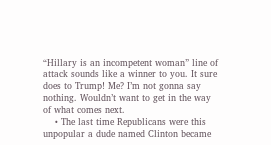“Hillary is an incompetent woman” line of attack sounds like a winner to you. It sure does to Trump! Me? I’m not gonna say nothing. Wouldn’t want to get in the way of what comes next.
    • The last time Republicans were this unpopular a dude named Clinton became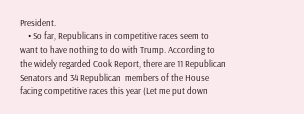President.
    • So far, Republicans in competitive races seem to want to have nothing to do with Trump. According to the widely regarded Cook Report, there are 11 Republican Senators and 34 Republican  members of the House facing competitive races this year (Let me put down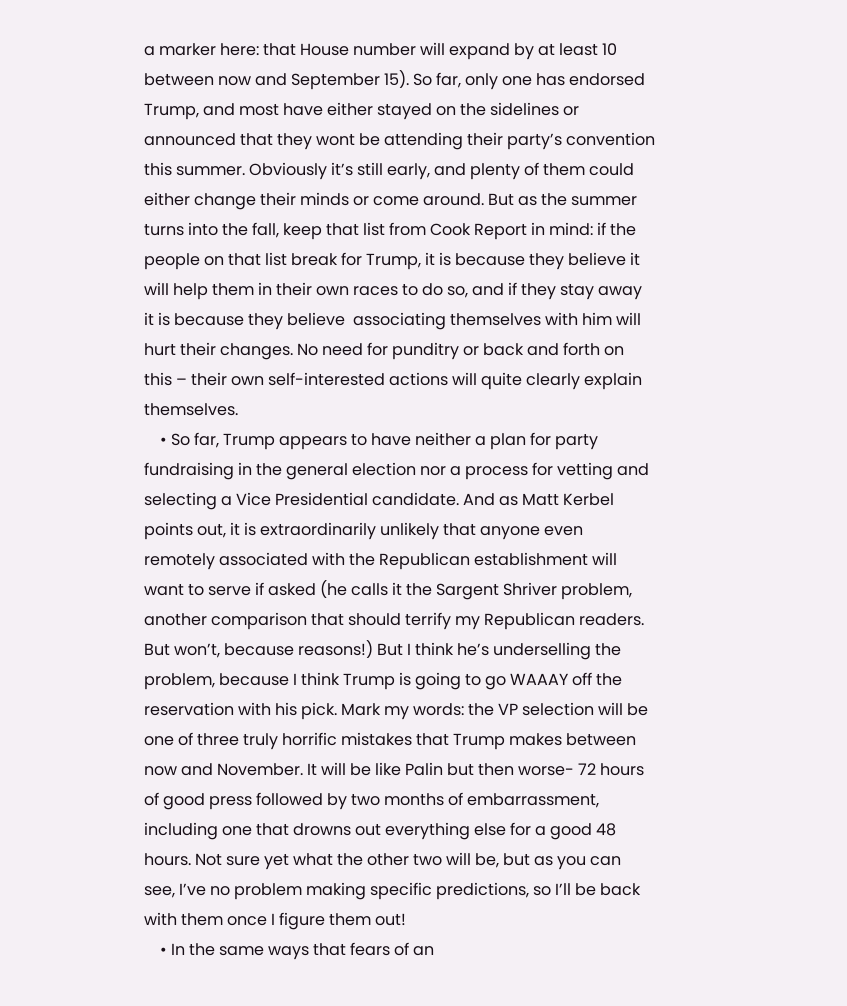a marker here: that House number will expand by at least 10 between now and September 15). So far, only one has endorsed Trump, and most have either stayed on the sidelines or announced that they wont be attending their party’s convention this summer. Obviously it’s still early, and plenty of them could either change their minds or come around. But as the summer turns into the fall, keep that list from Cook Report in mind: if the people on that list break for Trump, it is because they believe it will help them in their own races to do so, and if they stay away it is because they believe  associating themselves with him will hurt their changes. No need for punditry or back and forth on this – their own self-interested actions will quite clearly explain themselves.
    • So far, Trump appears to have neither a plan for party fundraising in the general election nor a process for vetting and selecting a Vice Presidential candidate. And as Matt Kerbel points out, it is extraordinarily unlikely that anyone even remotely associated with the Republican establishment will want to serve if asked (he calls it the Sargent Shriver problem, another comparison that should terrify my Republican readers. But won’t, because reasons!) But I think he’s underselling the problem, because I think Trump is going to go WAAAY off the reservation with his pick. Mark my words: the VP selection will be one of three truly horrific mistakes that Trump makes between now and November. It will be like Palin but then worse- 72 hours of good press followed by two months of embarrassment, including one that drowns out everything else for a good 48 hours. Not sure yet what the other two will be, but as you can see, I’ve no problem making specific predictions, so I’ll be back with them once I figure them out!
    • In the same ways that fears of an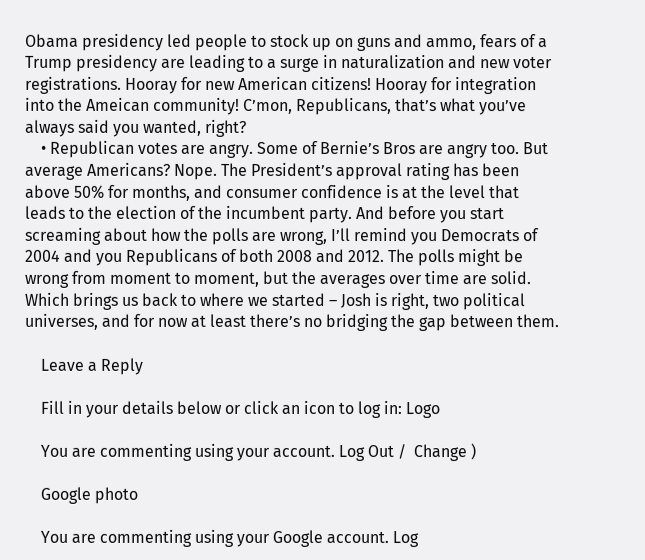Obama presidency led people to stock up on guns and ammo, fears of a Trump presidency are leading to a surge in naturalization and new voter registrations. Hooray for new American citizens! Hooray for integration into the Ameican community! C’mon, Republicans, that’s what you’ve always said you wanted, right?
    • Republican votes are angry. Some of Bernie’s Bros are angry too. But average Americans? Nope. The President’s approval rating has been above 50% for months, and consumer confidence is at the level that leads to the election of the incumbent party. And before you start screaming about how the polls are wrong, I’ll remind you Democrats of 2004 and you Republicans of both 2008 and 2012. The polls might be wrong from moment to moment, but the averages over time are solid. Which brings us back to where we started – Josh is right, two political universes, and for now at least there’s no bridging the gap between them.

    Leave a Reply

    Fill in your details below or click an icon to log in: Logo

    You are commenting using your account. Log Out /  Change )

    Google photo

    You are commenting using your Google account. Log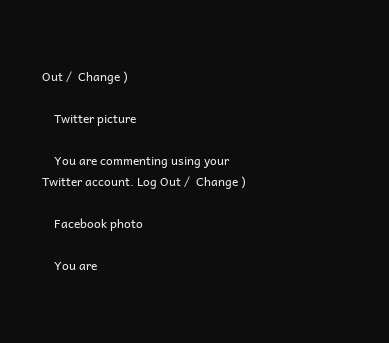Out /  Change )

    Twitter picture

    You are commenting using your Twitter account. Log Out /  Change )

    Facebook photo

    You are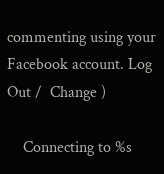commenting using your Facebook account. Log Out /  Change )

    Connecting to %s